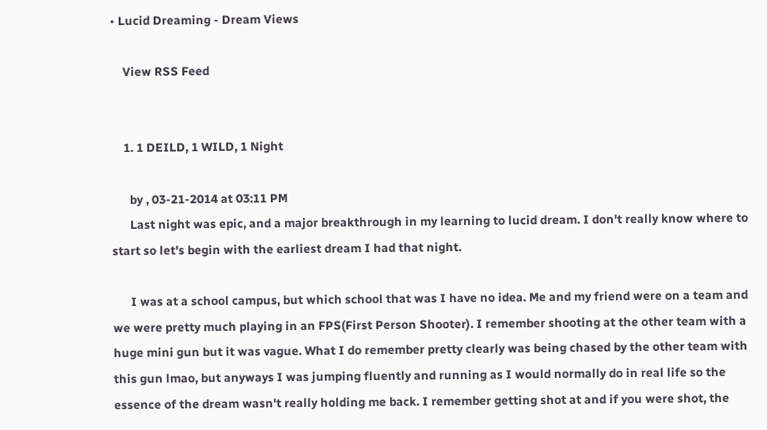• Lucid Dreaming - Dream Views

    View RSS Feed


    1. 1 DEILD, 1 WILD, 1 Night

      by , 03-21-2014 at 03:11 PM
      Last night was epic, and a major breakthrough in my learning to lucid dream. I don't really know where to start so let's begin with the earliest dream I had that night.

      I was at a school campus, but which school that was I have no idea. Me and my friend were on a team and we were pretty much playing in an FPS(First Person Shooter). I remember shooting at the other team with a huge mini gun but it was vague. What I do remember pretty clearly was being chased by the other team with this gun lmao, but anyways I was jumping fluently and running as I would normally do in real life so the essence of the dream wasn't really holding me back. I remember getting shot at and if you were shot, the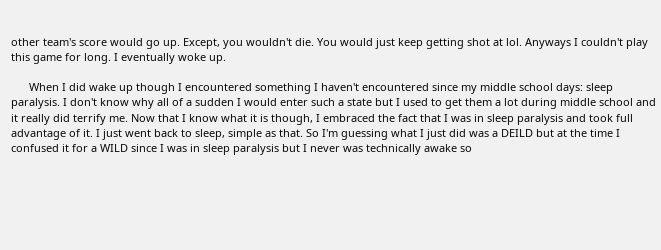other team's score would go up. Except, you wouldn't die. You would just keep getting shot at lol. Anyways I couldn't play this game for long. I eventually woke up.

      When I did wake up though I encountered something I haven't encountered since my middle school days: sleep paralysis. I don't know why all of a sudden I would enter such a state but I used to get them a lot during middle school and it really did terrify me. Now that I know what it is though, I embraced the fact that I was in sleep paralysis and took full advantage of it. I just went back to sleep, simple as that. So I'm guessing what I just did was a DEILD but at the time I confused it for a WILD since I was in sleep paralysis but I never was technically awake so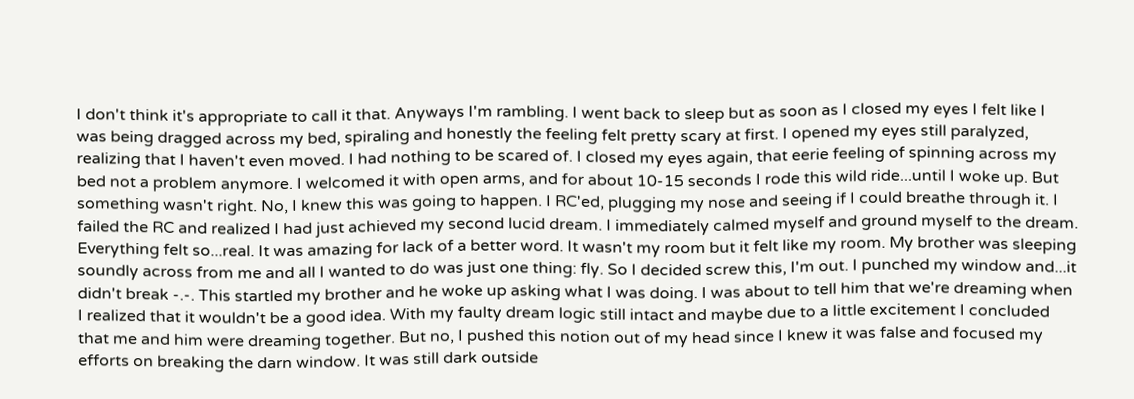I don't think it's appropriate to call it that. Anyways I'm rambling. I went back to sleep but as soon as I closed my eyes I felt like I was being dragged across my bed, spiraling and honestly the feeling felt pretty scary at first. I opened my eyes still paralyzed, realizing that I haven't even moved. I had nothing to be scared of. I closed my eyes again, that eerie feeling of spinning across my bed not a problem anymore. I welcomed it with open arms, and for about 10-15 seconds I rode this wild ride...until I woke up. But something wasn't right. No, I knew this was going to happen. I RC'ed, plugging my nose and seeing if I could breathe through it. I failed the RC and realized I had just achieved my second lucid dream. I immediately calmed myself and ground myself to the dream. Everything felt so...real. It was amazing for lack of a better word. It wasn't my room but it felt like my room. My brother was sleeping soundly across from me and all I wanted to do was just one thing: fly. So I decided screw this, I'm out. I punched my window and...it didn't break -.-. This startled my brother and he woke up asking what I was doing. I was about to tell him that we're dreaming when I realized that it wouldn't be a good idea. With my faulty dream logic still intact and maybe due to a little excitement I concluded that me and him were dreaming together. But no, I pushed this notion out of my head since I knew it was false and focused my efforts on breaking the darn window. It was still dark outside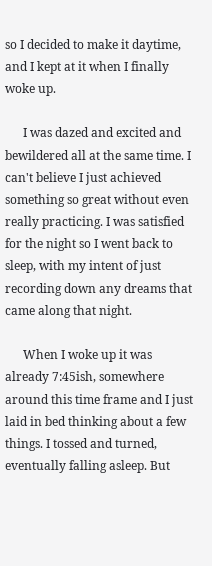so I decided to make it daytime, and I kept at it when I finally woke up.

      I was dazed and excited and bewildered all at the same time. I can't believe I just achieved something so great without even really practicing. I was satisfied for the night so I went back to sleep, with my intent of just recording down any dreams that came along that night.

      When I woke up it was already 7:45ish, somewhere around this time frame and I just laid in bed thinking about a few things. I tossed and turned, eventually falling asleep. But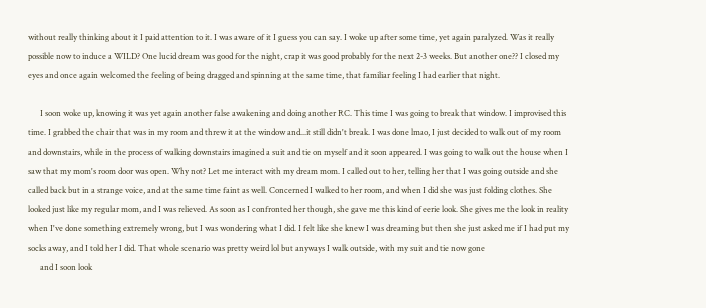without really thinking about it I paid attention to it. I was aware of it I guess you can say. I woke up after some time, yet again paralyzed. Was it really possible now to induce a WILD? One lucid dream was good for the night, crap it was good probably for the next 2-3 weeks. But another one?? I closed my eyes and once again welcomed the feeling of being dragged and spinning at the same time, that familiar feeling I had earlier that night.

      I soon woke up, knowing it was yet again another false awakening and doing another RC. This time I was going to break that window. I improvised this time. I grabbed the chair that was in my room and threw it at the window and...it still didn't break. I was done lmao, I just decided to walk out of my room and downstairs, while in the process of walking downstairs imagined a suit and tie on myself and it soon appeared. I was going to walk out the house when I saw that my mom's room door was open. Why not? Let me interact with my dream mom. I called out to her, telling her that I was going outside and she called back but in a strange voice, and at the same time faint as well. Concerned I walked to her room, and when I did she was just folding clothes. She looked just like my regular mom, and I was relieved. As soon as I confronted her though, she gave me this kind of eerie look. She gives me the look in reality when I've done something extremely wrong, but I was wondering what I did. I felt like she knew I was dreaming but then she just asked me if I had put my socks away, and I told her I did. That whole scenario was pretty weird lol but anyways I walk outside, with my suit and tie now gone
      and I soon look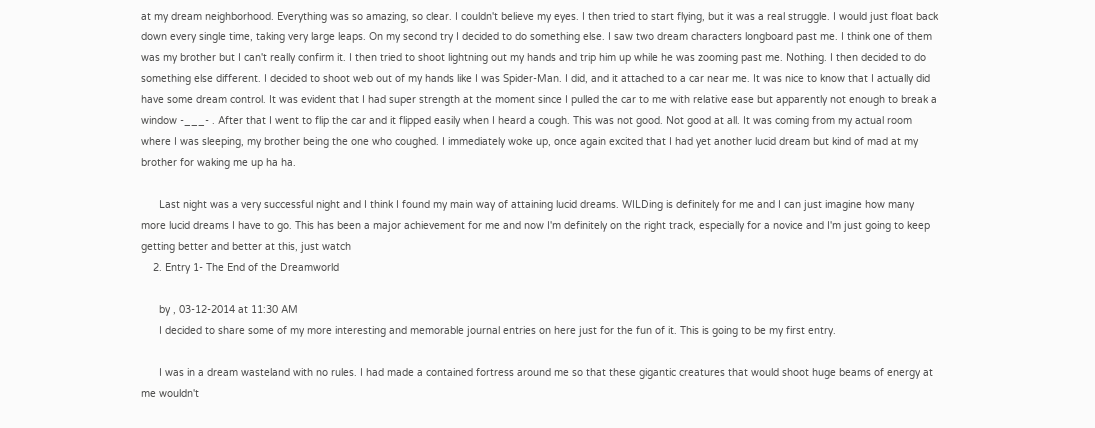at my dream neighborhood. Everything was so amazing, so clear. I couldn't believe my eyes. I then tried to start flying, but it was a real struggle. I would just float back down every single time, taking very large leaps. On my second try I decided to do something else. I saw two dream characters longboard past me. I think one of them was my brother but I can't really confirm it. I then tried to shoot lightning out my hands and trip him up while he was zooming past me. Nothing. I then decided to do something else different. I decided to shoot web out of my hands like I was Spider-Man. I did, and it attached to a car near me. It was nice to know that I actually did have some dream control. It was evident that I had super strength at the moment since I pulled the car to me with relative ease but apparently not enough to break a window -___- . After that I went to flip the car and it flipped easily when I heard a cough. This was not good. Not good at all. It was coming from my actual room where I was sleeping, my brother being the one who coughed. I immediately woke up, once again excited that I had yet another lucid dream but kind of mad at my brother for waking me up ha ha.

      Last night was a very successful night and I think I found my main way of attaining lucid dreams. WILDing is definitely for me and I can just imagine how many more lucid dreams I have to go. This has been a major achievement for me and now I'm definitely on the right track, especially for a novice and I'm just going to keep getting better and better at this, just watch
    2. Entry 1- The End of the Dreamworld

      by , 03-12-2014 at 11:30 AM
      I decided to share some of my more interesting and memorable journal entries on here just for the fun of it. This is going to be my first entry.

      I was in a dream wasteland with no rules. I had made a contained fortress around me so that these gigantic creatures that would shoot huge beams of energy at me wouldn't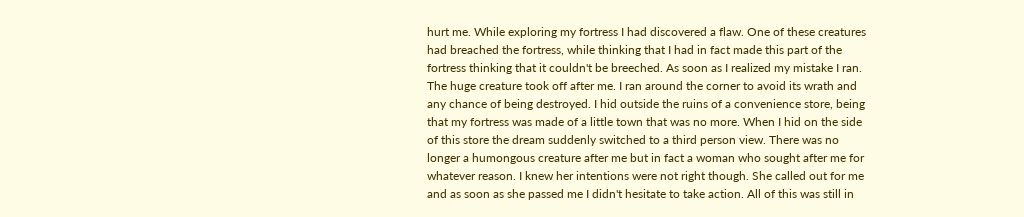hurt me. While exploring my fortress I had discovered a flaw. One of these creatures had breached the fortress, while thinking that I had in fact made this part of the fortress thinking that it couldn't be breeched. As soon as I realized my mistake I ran. The huge creature took off after me. I ran around the corner to avoid its wrath and any chance of being destroyed. I hid outside the ruins of a convenience store, being that my fortress was made of a little town that was no more. When I hid on the side of this store the dream suddenly switched to a third person view. There was no longer a humongous creature after me but in fact a woman who sought after me for whatever reason. I knew her intentions were not right though. She called out for me and as soon as she passed me I didn't hesitate to take action. All of this was still in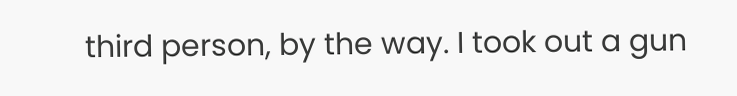third person, by the way. I took out a gun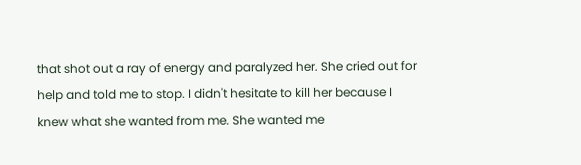that shot out a ray of energy and paralyzed her. She cried out for help and told me to stop. I didn't hesitate to kill her because I knew what she wanted from me. She wanted me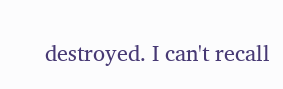destroyed. I can't recall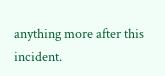anything more after this incident.